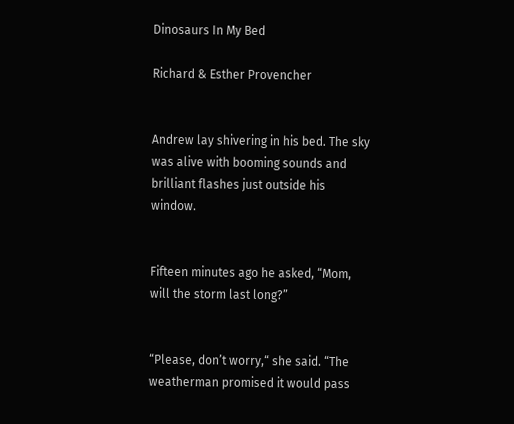Dinosaurs In My Bed

Richard & Esther Provencher


Andrew lay shivering in his bed. The sky was alive with booming sounds and brilliant flashes just outside his window.


Fifteen minutes ago he asked, “Mom, will the storm last long?”


“Please, don’t worry,“ she said. “The weatherman promised it would pass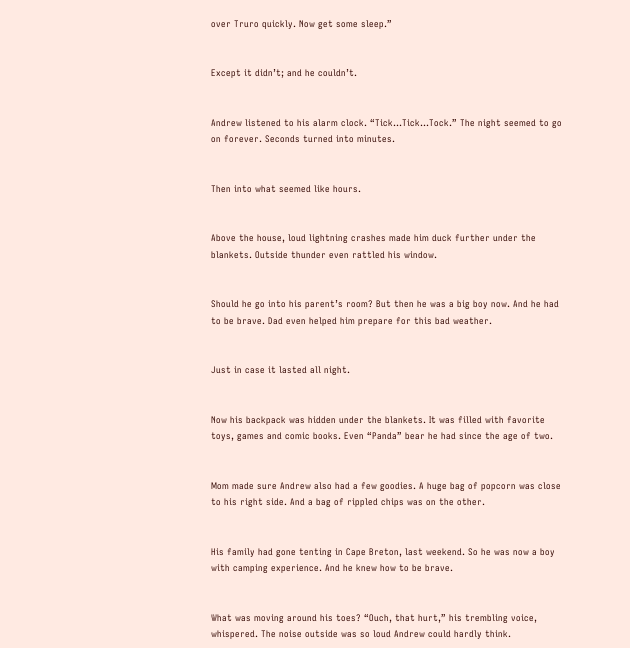over Truro quickly. Now get some sleep.”


Except it didn’t; and he couldn’t.


Andrew listened to his alarm clock. “Tick…Tick…Tock.” The night seemed to go on forever. Seconds turned into minutes.


Then into what seemed like hours.


Above the house, loud lightning crashes made him duck further under the blankets. Outside thunder even rattled his window.


Should he go into his parent’s room? But then he was a big boy now. And he had to be brave. Dad even helped him prepare for this bad weather.


Just in case it lasted all night.


Now his backpack was hidden under the blankets. It was filled with favorite toys, games and comic books. Even “Panda” bear he had since the age of two.


Mom made sure Andrew also had a few goodies. A huge bag of popcorn was close to his right side. And a bag of rippled chips was on the other.


His family had gone tenting in Cape Breton, last weekend. So he was now a boy with camping experience. And he knew how to be brave.


What was moving around his toes? “Ouch, that hurt,” his trembling voice, whispered. The noise outside was so loud Andrew could hardly think.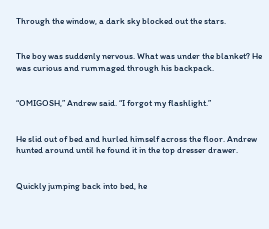Through the window, a dark sky blocked out the stars.


The boy was suddenly nervous. What was under the blanket? He was curious and rummaged through his backpack.


“OMIGOSH,” Andrew said. “I forgot my flashlight.”


He slid out of bed and hurled himself across the floor. Andrew hunted around until he found it in the top dresser drawer.


Quickly jumping back into bed, he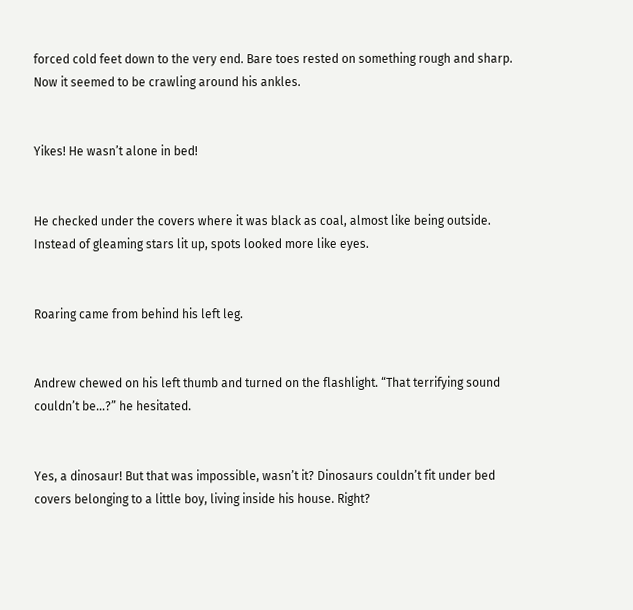forced cold feet down to the very end. Bare toes rested on something rough and sharp. Now it seemed to be crawling around his ankles.


Yikes! He wasn’t alone in bed!


He checked under the covers where it was black as coal, almost like being outside. Instead of gleaming stars lit up, spots looked more like eyes.


Roaring came from behind his left leg.


Andrew chewed on his left thumb and turned on the flashlight. “That terrifying sound couldn’t be…?” he hesitated.


Yes, a dinosaur! But that was impossible, wasn’t it? Dinosaurs couldn’t fit under bed covers belonging to a little boy, living inside his house. Right?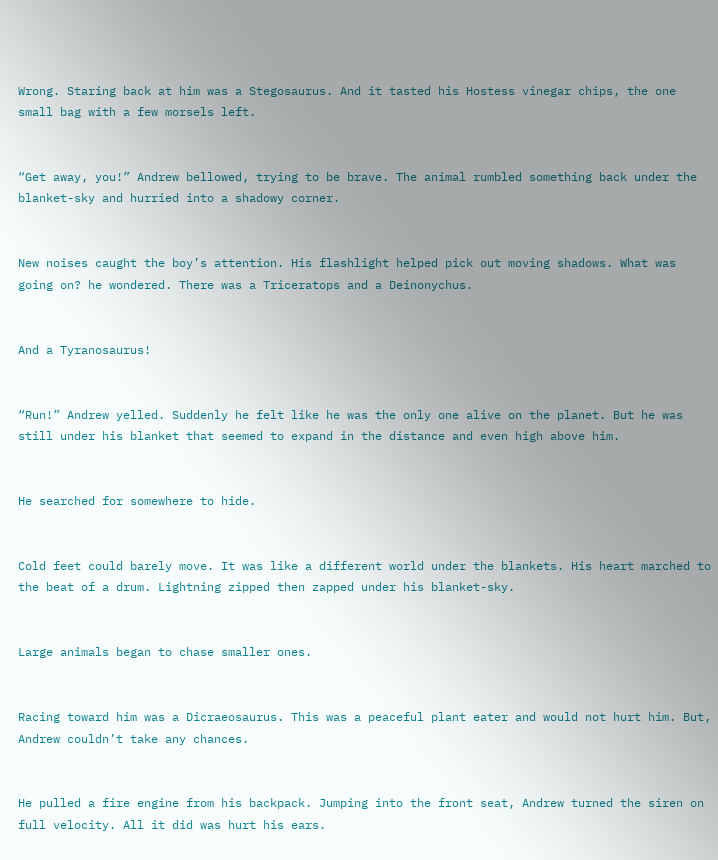Wrong. Staring back at him was a Stegosaurus. And it tasted his Hostess vinegar chips, the one small bag with a few morsels left.


“Get away, you!” Andrew bellowed, trying to be brave. The animal rumbled something back under the blanket-sky and hurried into a shadowy corner.


New noises caught the boy’s attention. His flashlight helped pick out moving shadows. What was going on? he wondered. There was a Triceratops and a Deinonychus.


And a Tyranosaurus!


“Run!” Andrew yelled. Suddenly he felt like he was the only one alive on the planet. But he was still under his blanket that seemed to expand in the distance and even high above him.


He searched for somewhere to hide.


Cold feet could barely move. It was like a different world under the blankets. His heart marched to the beat of a drum. Lightning zipped then zapped under his blanket-sky.


Large animals began to chase smaller ones.


Racing toward him was a Dicraeosaurus. This was a peaceful plant eater and would not hurt him. But, Andrew couldn’t take any chances.


He pulled a fire engine from his backpack. Jumping into the front seat, Andrew turned the siren on full velocity. All it did was hurt his ears.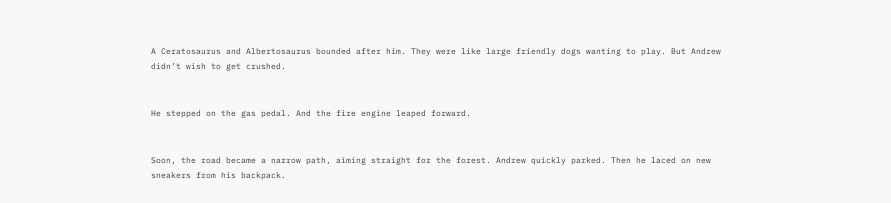A Ceratosaurus and Albertosaurus bounded after him. They were like large friendly dogs wanting to play. But Andrew didn’t wish to get crushed.


He stepped on the gas pedal. And the fire engine leaped forward.


Soon, the road became a narrow path, aiming straight for the forest. Andrew quickly parked. Then he laced on new sneakers from his backpack.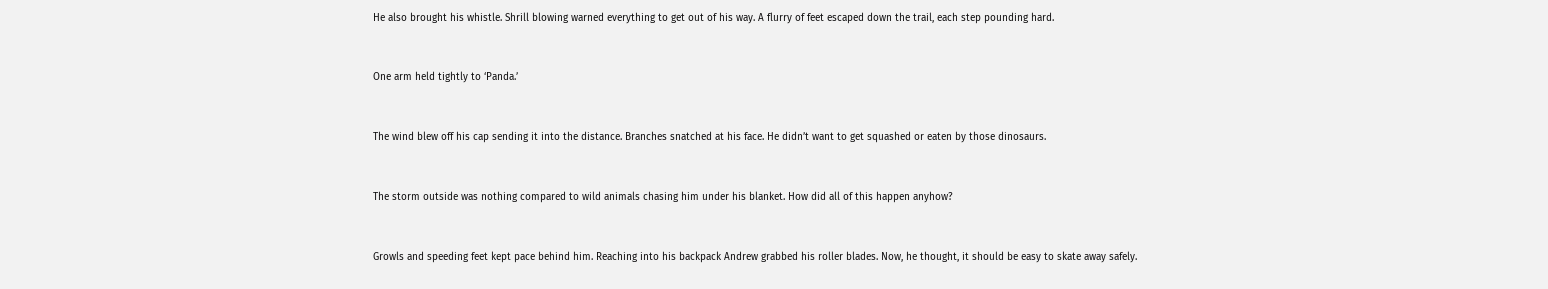He also brought his whistle. Shrill blowing warned everything to get out of his way. A flurry of feet escaped down the trail, each step pounding hard.


One arm held tightly to ‘Panda.’


The wind blew off his cap sending it into the distance. Branches snatched at his face. He didn’t want to get squashed or eaten by those dinosaurs.


The storm outside was nothing compared to wild animals chasing him under his blanket. How did all of this happen anyhow?


Growls and speeding feet kept pace behind him. Reaching into his backpack Andrew grabbed his roller blades. Now, he thought, it should be easy to skate away safely.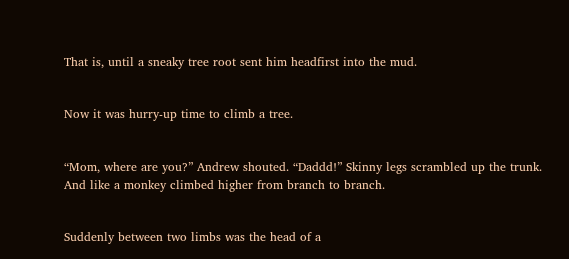That is, until a sneaky tree root sent him headfirst into the mud.


Now it was hurry-up time to climb a tree.


“Mom, where are you?” Andrew shouted. “Daddd!” Skinny legs scrambled up the trunk. And like a monkey climbed higher from branch to branch.


Suddenly between two limbs was the head of a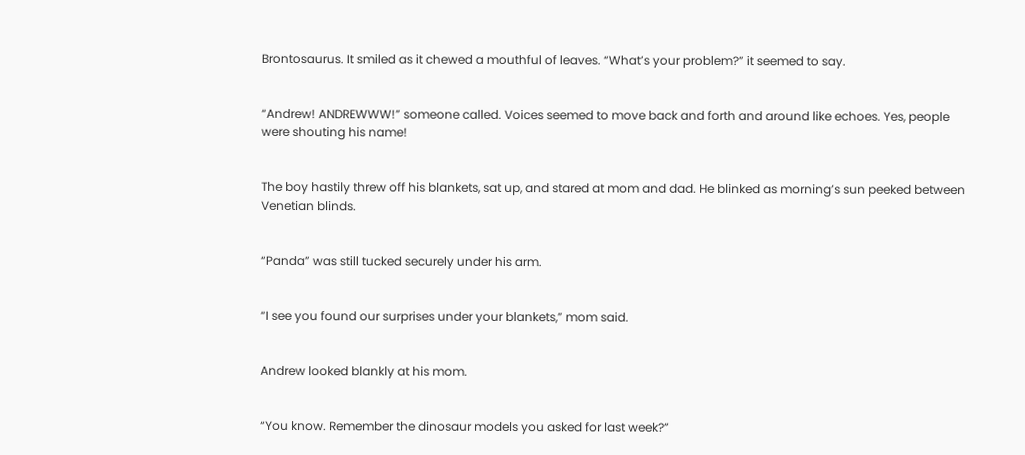Brontosaurus. It smiled as it chewed a mouthful of leaves. “What’s your problem?” it seemed to say.


“Andrew! ANDREWWW!” someone called. Voices seemed to move back and forth and around like echoes. Yes, people were shouting his name!


The boy hastily threw off his blankets, sat up, and stared at mom and dad. He blinked as morning’s sun peeked between Venetian blinds.


“Panda” was still tucked securely under his arm.


“I see you found our surprises under your blankets,” mom said.


Andrew looked blankly at his mom.


“You know. Remember the dinosaur models you asked for last week?”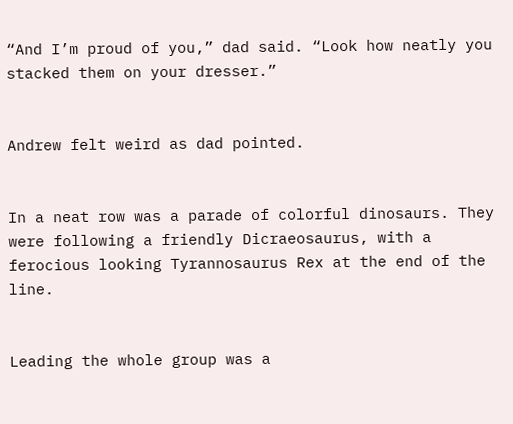“And I’m proud of you,” dad said. “Look how neatly you stacked them on your dresser.”


Andrew felt weird as dad pointed.


In a neat row was a parade of colorful dinosaurs. They were following a friendly Dicraeosaurus, with a ferocious looking Tyrannosaurus Rex at the end of the line.


Leading the whole group was a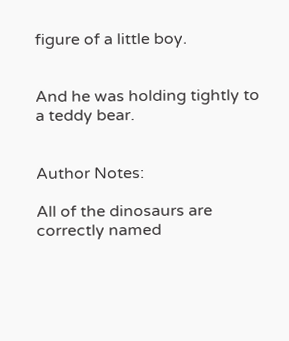figure of a little boy.


And he was holding tightly to a teddy bear.


Author Notes:

All of the dinosaurs are correctly named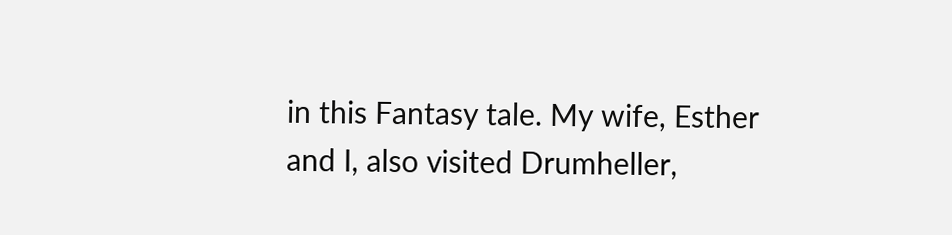in this Fantasy tale. My wife, Esther and I, also visited Drumheller,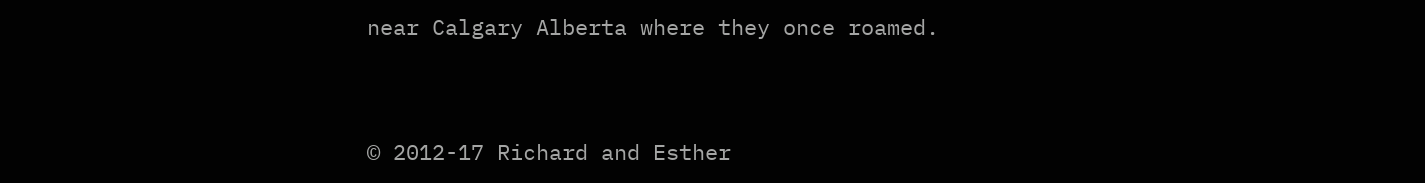near Calgary Alberta where they once roamed.


© 2012-17 Richard and Esther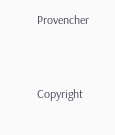Provencher


Copyright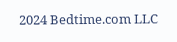2024 Bedtime.com LLC